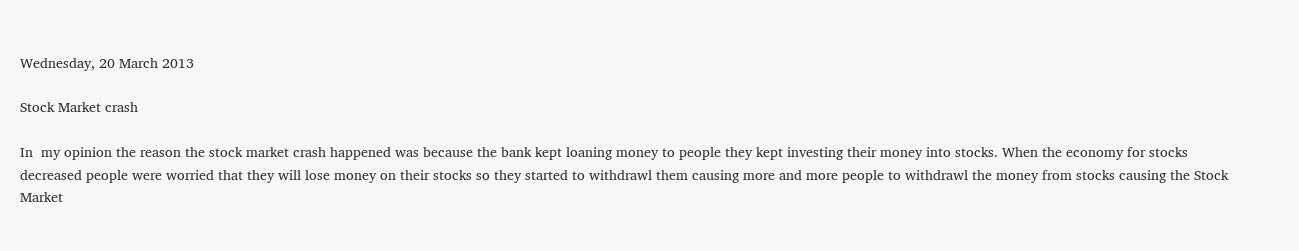Wednesday, 20 March 2013

Stock Market crash

In  my opinion the reason the stock market crash happened was because the bank kept loaning money to people they kept investing their money into stocks. When the economy for stocks decreased people were worried that they will lose money on their stocks so they started to withdrawl them causing more and more people to withdrawl the money from stocks causing the Stock Market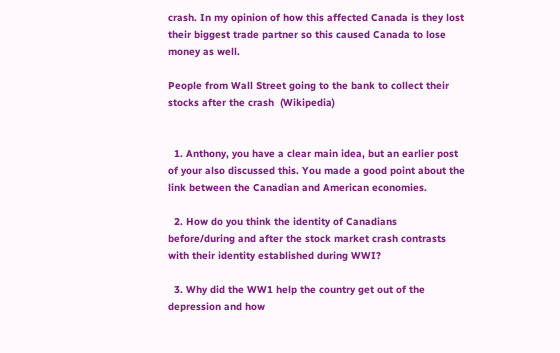crash. In my opinion of how this affected Canada is they lost their biggest trade partner so this caused Canada to lose money as well.

People from Wall Street going to the bank to collect their stocks after the crash  (Wikipedia)


  1. Anthony, you have a clear main idea, but an earlier post of your also discussed this. You made a good point about the link between the Canadian and American economies.

  2. How do you think the identity of Canadians before/during and after the stock market crash contrasts with their identity established during WWI?

  3. Why did the WW1 help the country get out of the depression and how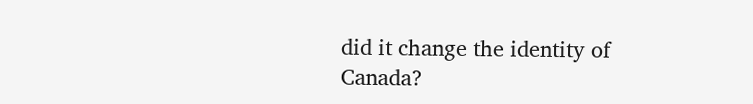did it change the identity of Canada?